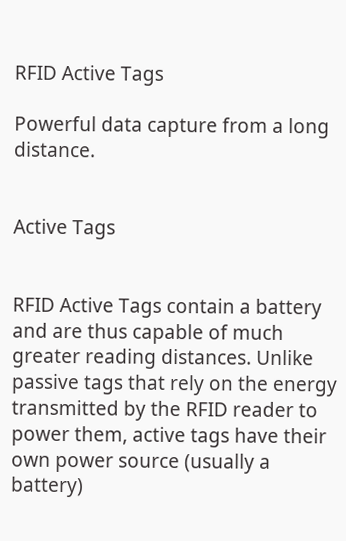RFID Active Tags

Powerful data capture from a long distance.


Active Tags


RFID Active Tags contain a battery and are thus capable of much greater reading distances. Unlike passive tags that rely on the energy transmitted by the RFID reader to power them, active tags have their own power source (usually a battery)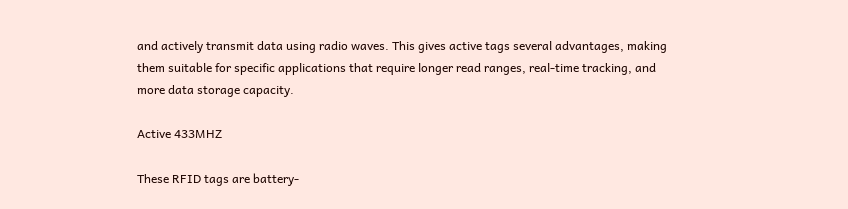and actively transmit data using radio waves. This gives active tags several advantages, making them suitable for specific applications that require longer read ranges, real-time tracking, and more data storage capacity.

Active 433MHZ

These RFID tags are battery-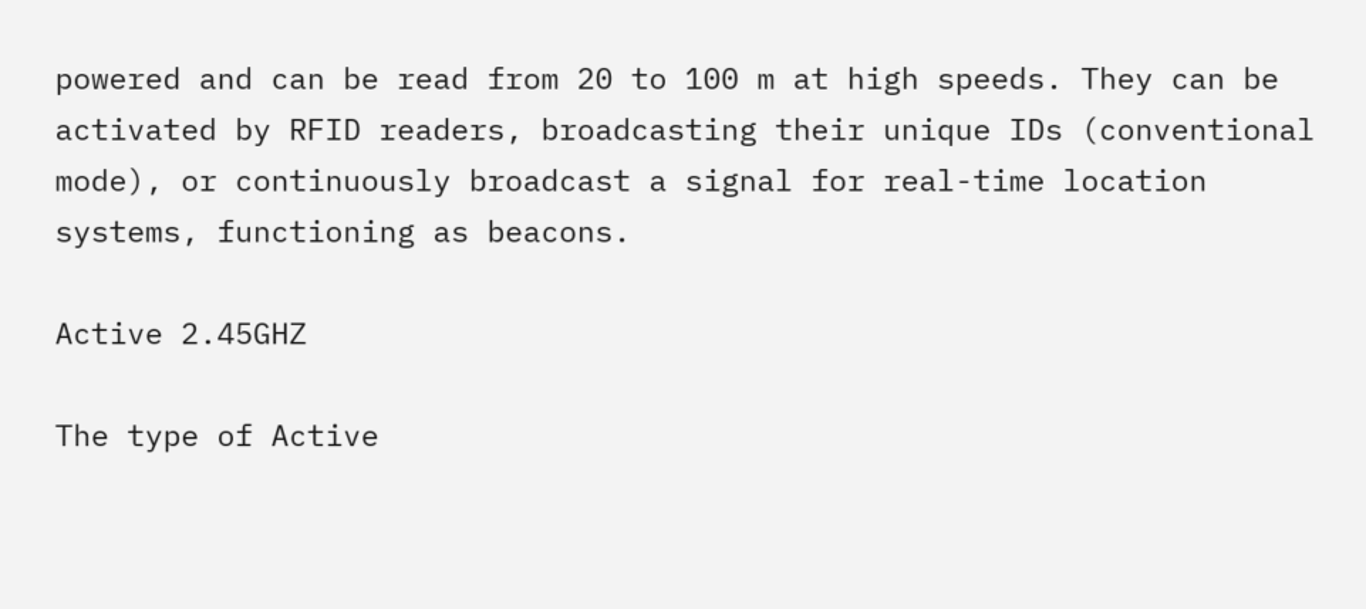powered and can be read from 20 to 100 m at high speeds. They can be activated by RFID readers, broadcasting their unique IDs (conventional mode), or continuously broadcast a signal for real-time location systems, functioning as beacons.

Active 2.45GHZ

The type of Active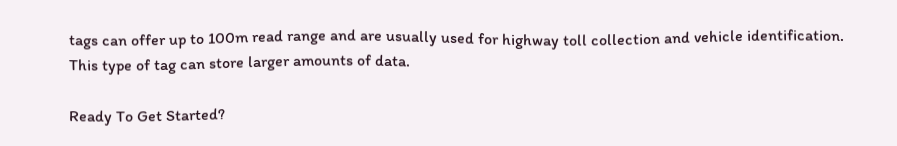tags can offer up to 100m read range and are usually used for highway toll collection and vehicle identification. This type of tag can store larger amounts of data.

Ready To Get Started?